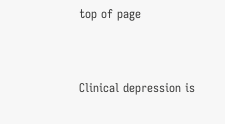top of page


Clinical depression is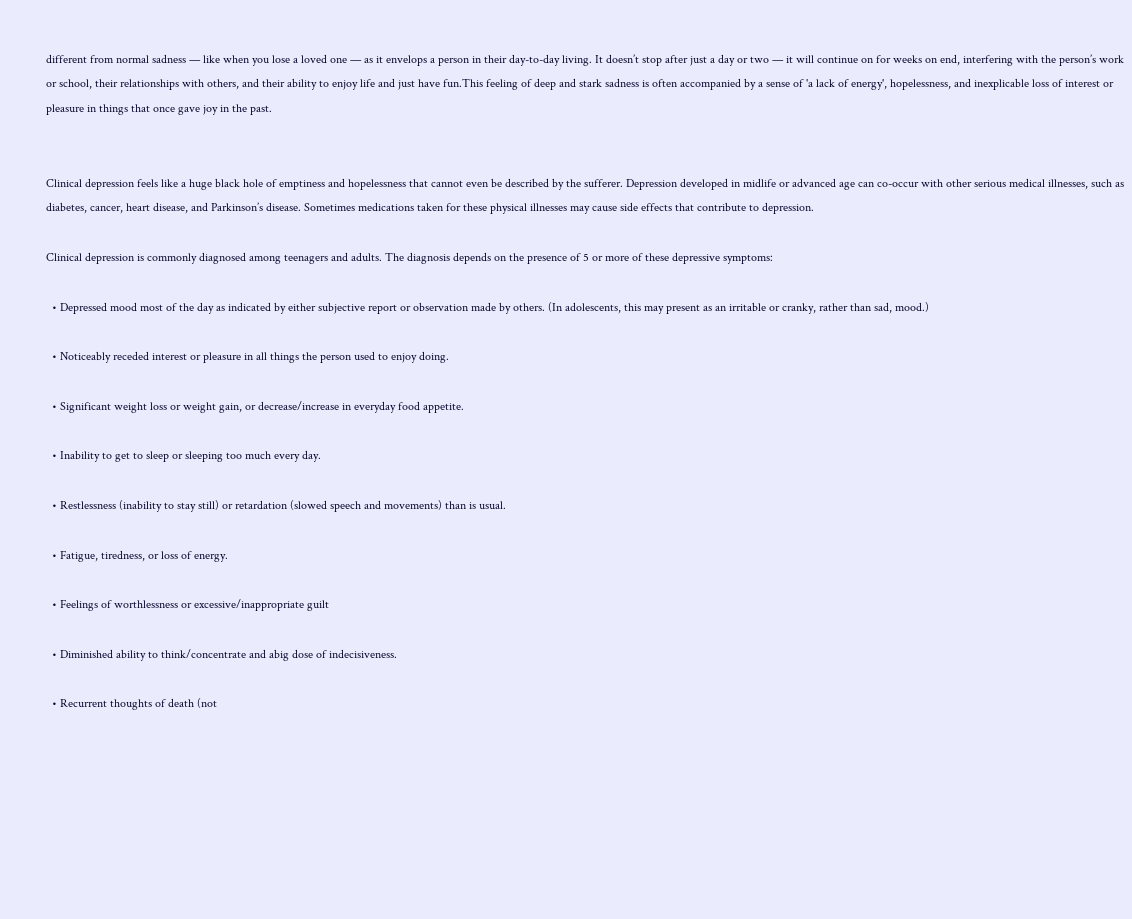different from normal sadness — like when you lose a loved one — as it envelops a person in their day-to-day living. It doesn’t stop after just a day or two — it will continue on for weeks on end, interfering with the person’s work or school, their relationships with others, and their ability to enjoy life and just have fun.This feeling of deep and stark sadness is often accompanied by a sense of 'a lack of energy', hopelessness, and inexplicable loss of interest or pleasure in things that once gave joy in the past.


Clinical depression feels like a huge black hole of emptiness and hopelessness that cannot even be described by the sufferer. Depression developed in midlife or advanced age can co-occur with other serious medical illnesses, such as diabetes, cancer, heart disease, and Parkinson’s disease. Sometimes medications taken for these physical illnesses may cause side effects that contribute to depression.

Clinical depression is commonly diagnosed among teenagers and adults. The diagnosis depends on the presence of 5 or more of these depressive symptoms:

  • Depressed mood most of the day as indicated by either subjective report or observation made by others. (In adolescents, this may present as an irritable or cranky, rather than sad, mood.)

  • Noticeably receded interest or pleasure in all things the person used to enjoy doing.

  • Significant weight loss or weight gain, or decrease/increase in everyday food appetite.

  • Inability to get to sleep or sleeping too much every day.

  • Restlessness (inability to stay still) or retardation (slowed speech and movements) than is usual.

  • Fatigue, tiredness, or loss of energy.

  • Feelings of worthlessness or excessive/inappropriate guilt

  • Diminished ability to think/concentrate and abig dose of indecisiveness.

  • Recurrent thoughts of death (not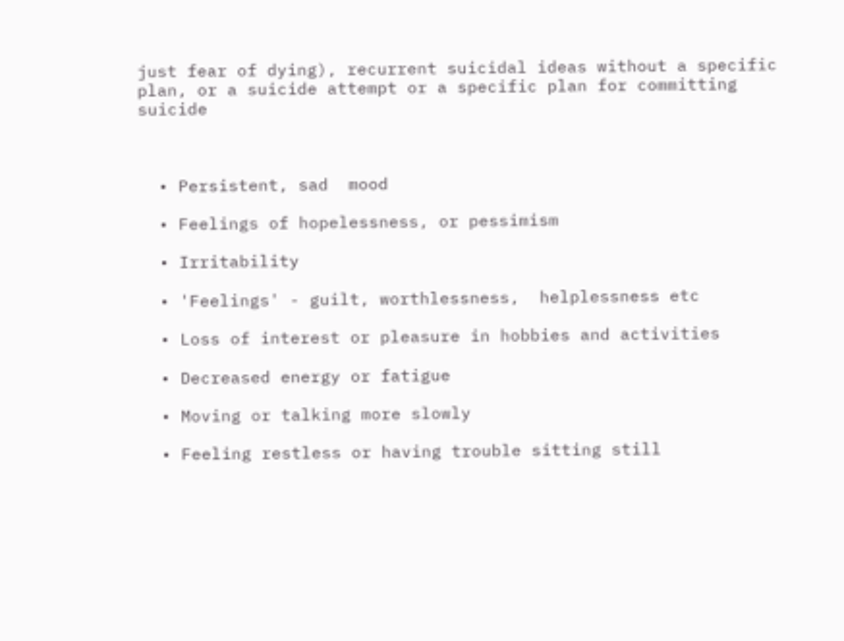just fear of dying), recurrent suicidal ideas without a specific plan, or a suicide attempt or a specific plan for committing suicide



  • Persistent, sad  mood

  • Feelings of hopelessness, or pessimism

  • Irritability

  • 'Feelings' - guilt, worthlessness,  helplessness etc

  • Loss of interest or pleasure in hobbies and activities

  • Decreased energy or fatigue

  • Moving or talking more slowly

  • Feeling restless or having trouble sitting still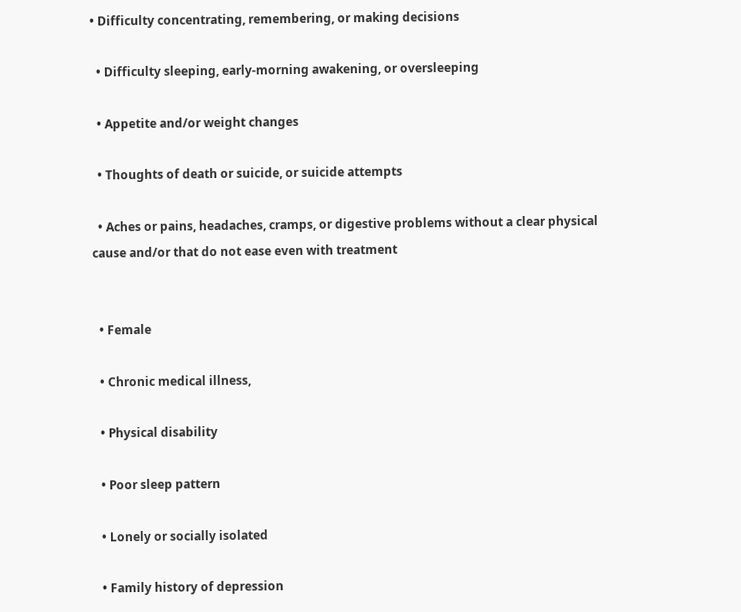• Difficulty concentrating, remembering, or making decisions

  • Difficulty sleeping, early-morning awakening, or oversleeping

  • Appetite and/or weight changes

  • Thoughts of death or suicide, or suicide attempts

  • Aches or pains, headaches, cramps, or digestive problems without a clear physical cause and/or that do not ease even with treatment


  • Female

  • Chronic medical illness,

  • Physical disability

  • Poor sleep pattern

  • Lonely or socially isolated

  • Family history of depression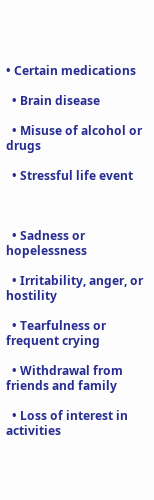• Certain medications

  • Brain disease

  • Misuse of alcohol or drugs

  • Stressful life event



  • Sadness or hopelessness

  • Irritability, anger, or hostility

  • Tearfulness or frequent crying

  • Withdrawal from friends and family

  • Loss of interest in activities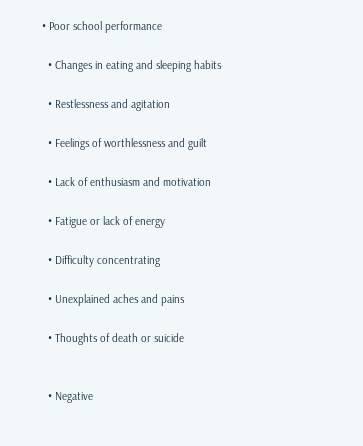• Poor school performance

  • Changes in eating and sleeping habits

  • Restlessness and agitation

  • Feelings of worthlessness and guilt

  • Lack of enthusiasm and motivation

  • Fatigue or lack of energy

  • Difficulty concentrating

  • Unexplained aches and pains

  • Thoughts of death or suicide


  • Negative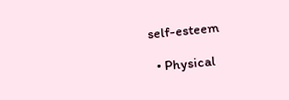self-esteem

  • Physical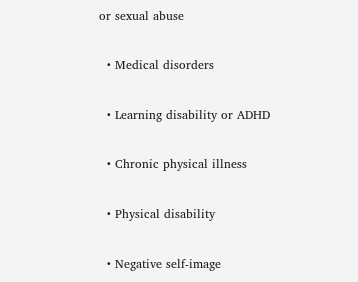or sexual abuse

  • Medical disorders

  • Learning disability or ADHD

  • Chronic physical illness

  • Physical disability

  • Negative self-image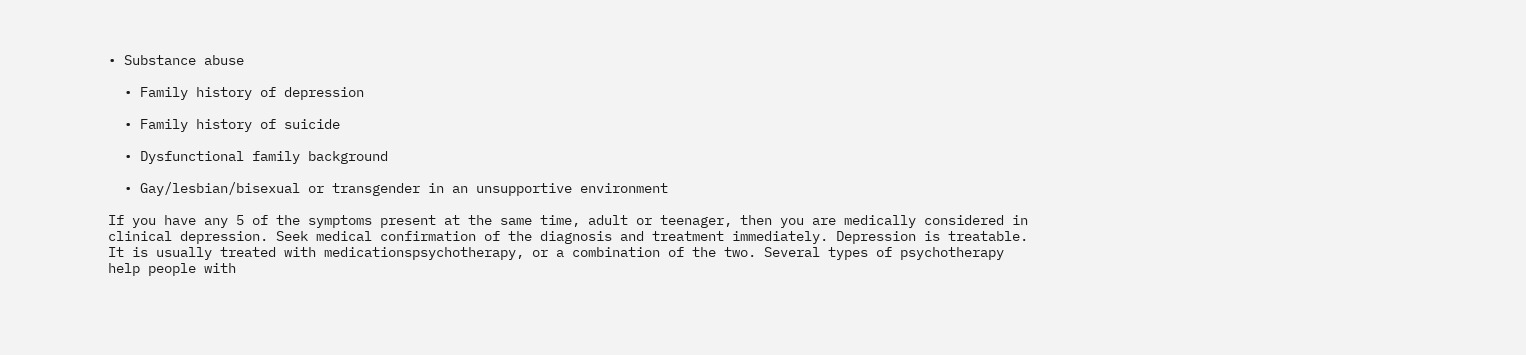• Substance abuse

  • Family history of depression

  • Family history of suicide

  • Dysfunctional family background

  • Gay/lesbian/bisexual or transgender in an unsupportive environment

If you have any 5 of the symptoms present at the same time, adult or teenager, then you are medically considered in clinical depression. Seek medical confirmation of the diagnosis and treatment immediately. Depression is treatable. It is usually treated with medicationspsychotherapy, or a combination of the two. Several types of psychotherapy help people with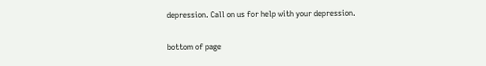depression. Call on us for help with your depression.

bottom of page